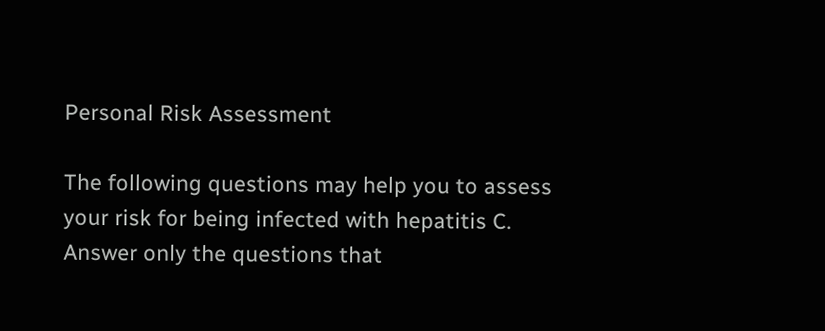Personal Risk Assessment

The following questions may help you to assess your risk for being infected with hepatitis C.
Answer only the questions that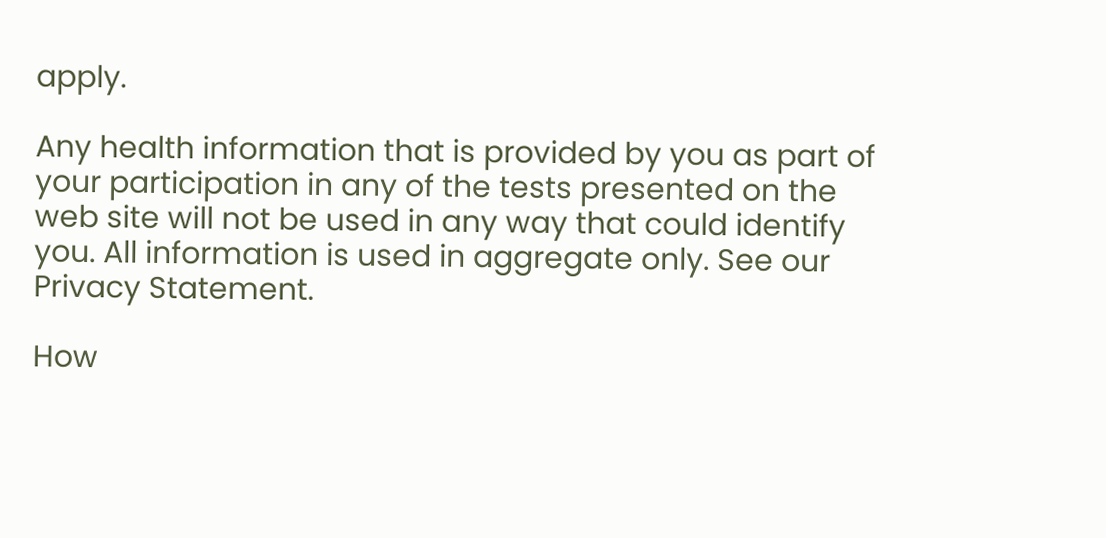apply.

Any health information that is provided by you as part of your participation in any of the tests presented on the web site will not be used in any way that could identify you. All information is used in aggregate only. See our Privacy Statement.

How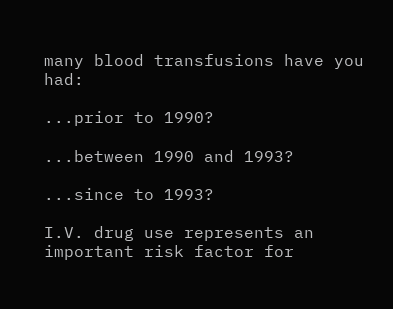many blood transfusions have you had:

...prior to 1990?

...between 1990 and 1993?

...since to 1993?

I.V. drug use represents an important risk factor for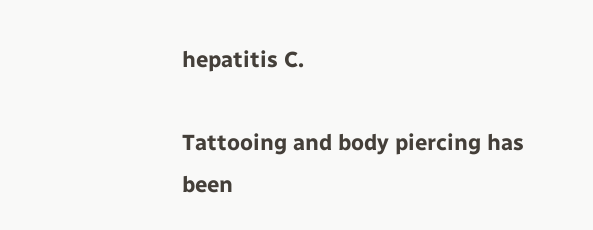hepatitis C.

Tattooing and body piercing has been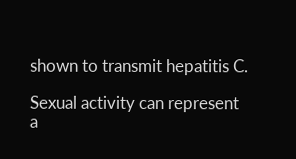shown to transmit hepatitis C.

Sexual activity can represent a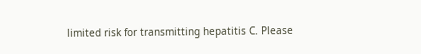limited risk for transmitting hepatitis C. Please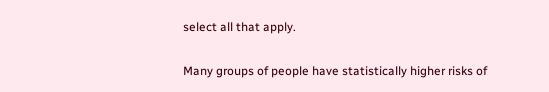select all that apply.

Many groups of people have statistically higher risks of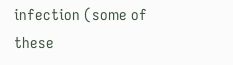infection (some of these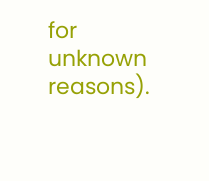for unknown reasons).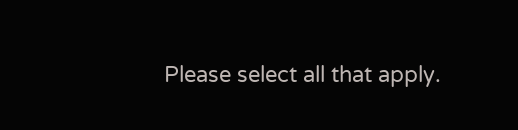Please select all that apply.